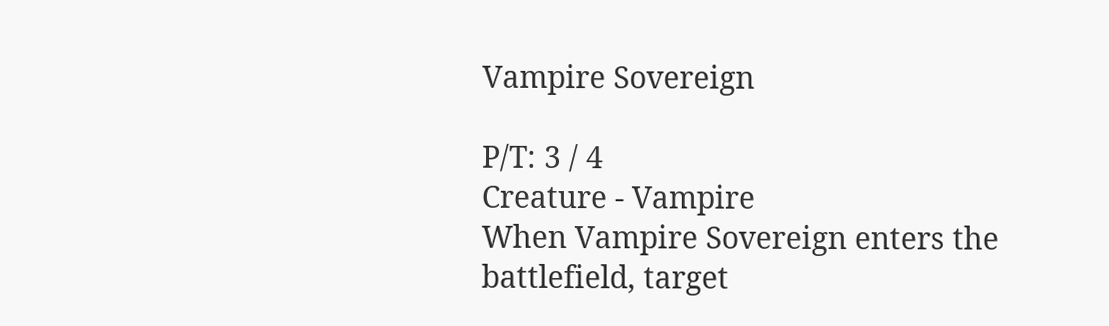Vampire Sovereign

P/T: 3 / 4
Creature - Vampire
When Vampire Sovereign enters the battlefield, target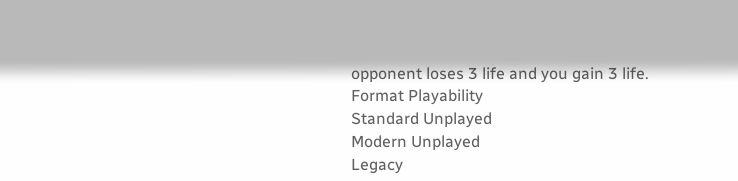opponent loses 3 life and you gain 3 life.
Format Playability
Standard Unplayed
Modern Unplayed
Legacy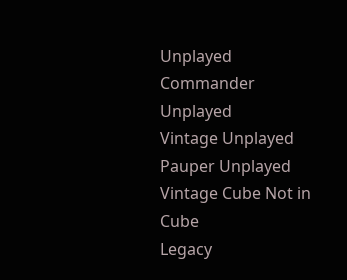Unplayed
Commander Unplayed
Vintage Unplayed
Pauper Unplayed
Vintage Cube Not in Cube
Legacy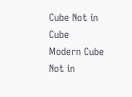Cube Not in Cube
Modern Cube Not in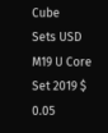Cube
Sets USD
M19 U Core Set 2019 $ 0.05